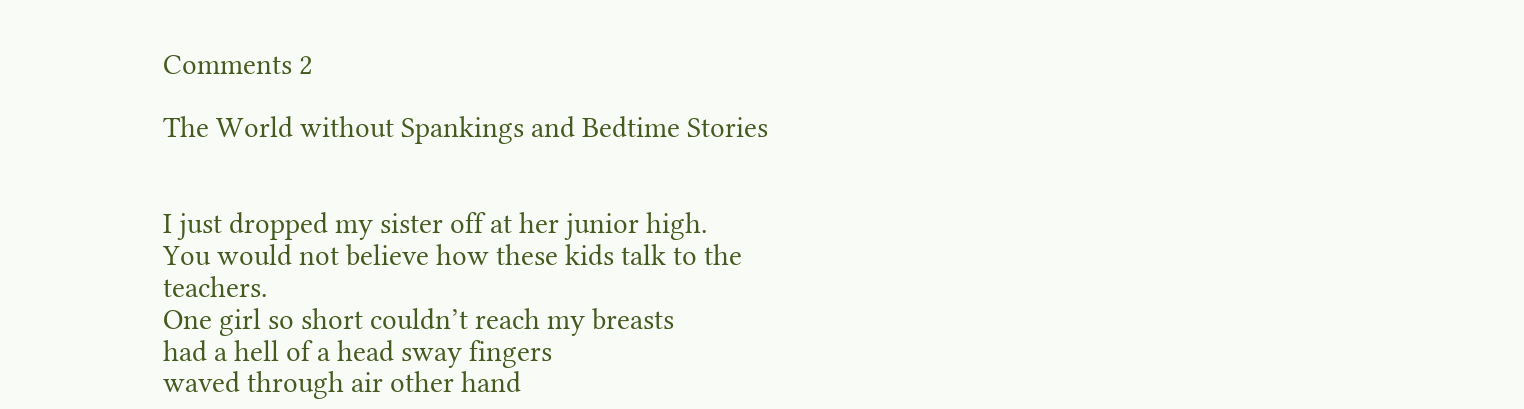Comments 2

The World without Spankings and Bedtime Stories


I just dropped my sister off at her junior high.
You would not believe how these kids talk to the teachers.
One girl so short couldn’t reach my breasts
had a hell of a head sway fingers
waved through air other hand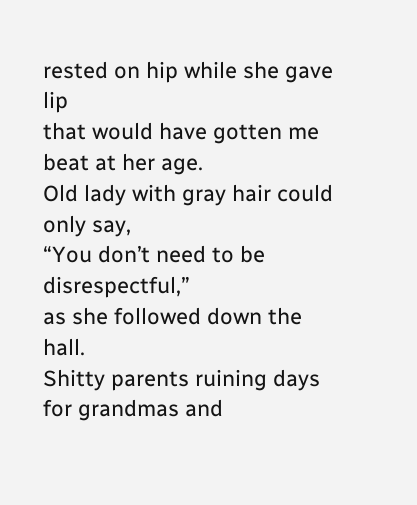rested on hip while she gave lip
that would have gotten me beat at her age.
Old lady with gray hair could only say,
“You don’t need to be disrespectful,”
as she followed down the hall.
Shitty parents ruining days for grandmas and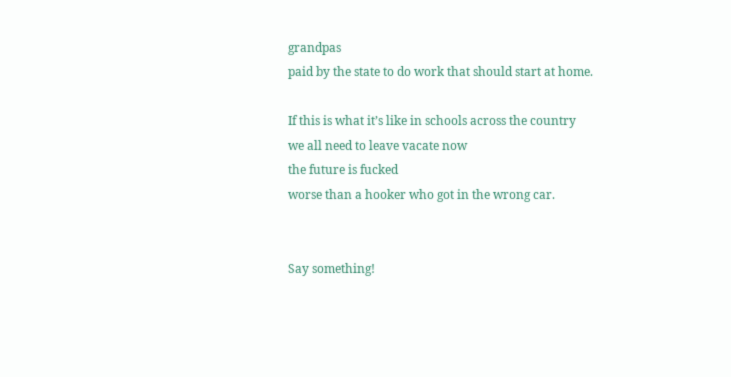grandpas
paid by the state to do work that should start at home.

If this is what it’s like in schools across the country
we all need to leave vacate now
the future is fucked
worse than a hooker who got in the wrong car.


Say something!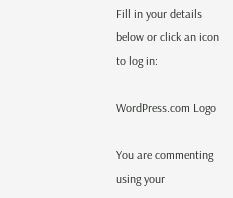Fill in your details below or click an icon to log in:

WordPress.com Logo

You are commenting using your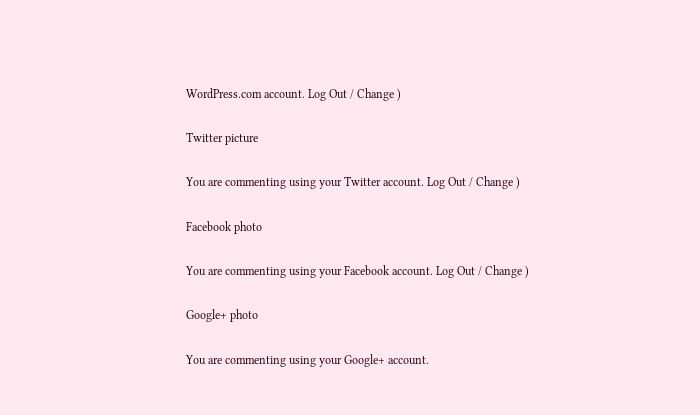WordPress.com account. Log Out / Change )

Twitter picture

You are commenting using your Twitter account. Log Out / Change )

Facebook photo

You are commenting using your Facebook account. Log Out / Change )

Google+ photo

You are commenting using your Google+ account.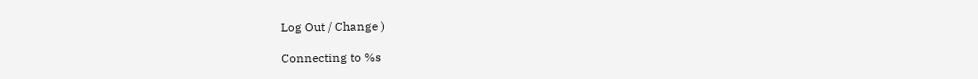Log Out / Change )

Connecting to %s